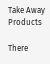Take Away Products

There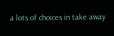a lots of choices in take away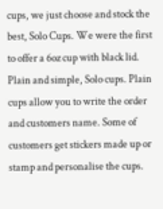cups, we just choose and stock the best, Solo Cups. We were the first to offer a 6oz cup with black lid. Plain and simple, Solo cups. Plain cups allow you to write the order and customers name. Some of customers get stickers made up or stamp and personalise the cups.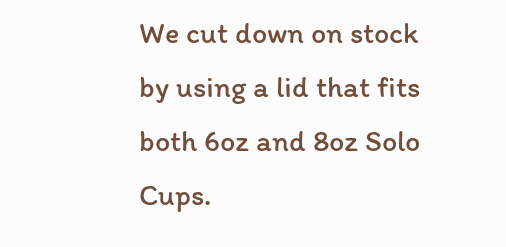We cut down on stock by using a lid that fits both 6oz and 8oz Solo Cups.